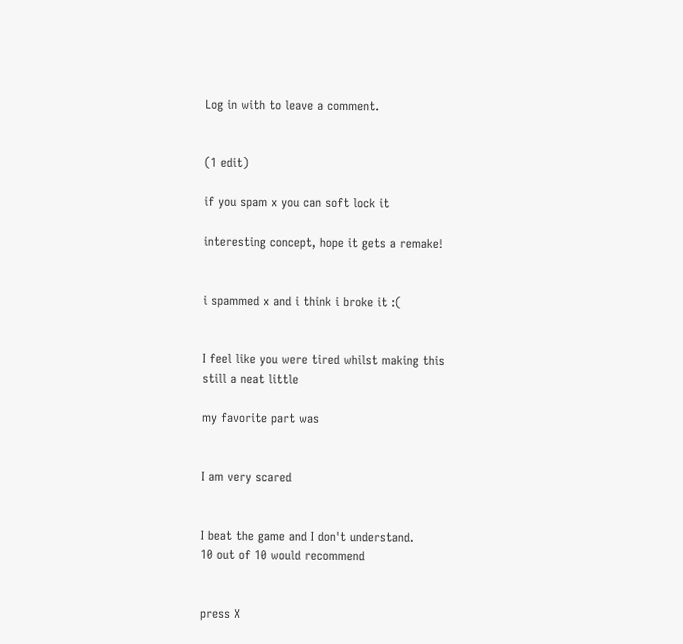Log in with to leave a comment.


(1 edit)

if you spam x you can soft lock it

interesting concept, hope it gets a remake!


i spammed x and i think i broke it :(


I feel like you were tired whilst making this
still a neat little

my favorite part was


I am very scared


I beat the game and I don't understand.
10 out of 10 would recommend


press X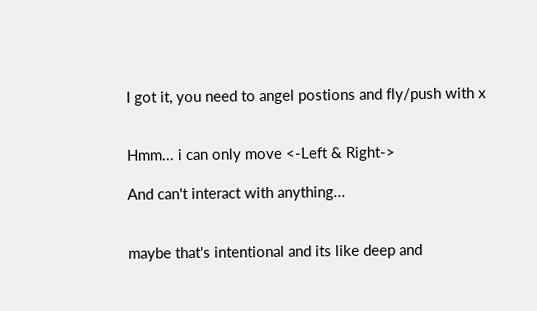I got it, you need to angel postions and fly/push with x


Hmm... i can only move <-Left & Right->

And can't interact with anything...


maybe that's intentional and its like deep and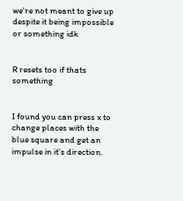we're not meant to give up despite it being impossible or something idk


R resets too if thats something


I found you can press x to change places with the blue square and get an impulse in it's direction.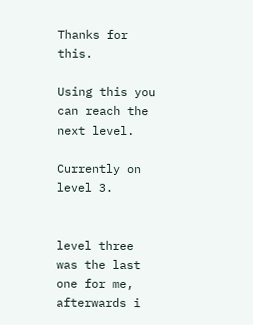Thanks for this.

Using this you can reach the next level.

Currently on level 3.


level three was the last one for me, afterwards i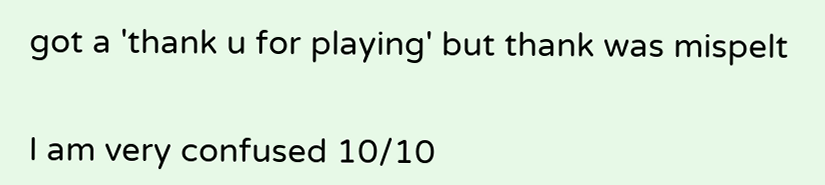got a 'thank u for playing' but thank was mispelt


I am very confused 10/10